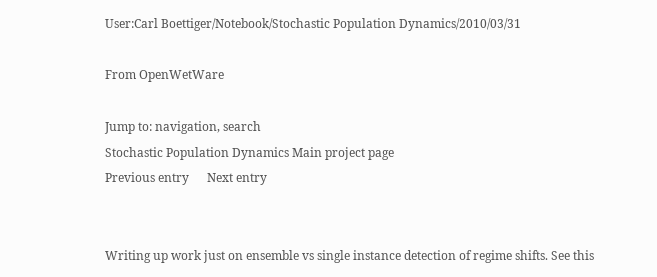User:Carl Boettiger/Notebook/Stochastic Population Dynamics/2010/03/31

From OpenWetWare

Jump to: navigation, search
Stochastic Population Dynamics Main project page
Previous entry      Next entry


Writing up work just on ensemble vs single instance detection of regime shifts. See this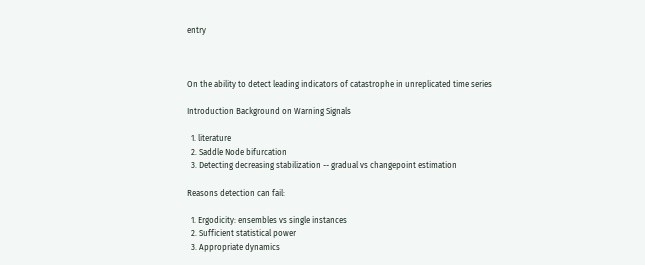entry



On the ability to detect leading indicators of catastrophe in unreplicated time series

Introduction Background on Warning Signals

  1. literature
  2. Saddle Node bifurcation
  3. Detecting decreasing stabilization -- gradual vs changepoint estimation

Reasons detection can fail:

  1. Ergodicity: ensembles vs single instances
  2. Sufficient statistical power
  3. Appropriate dynamics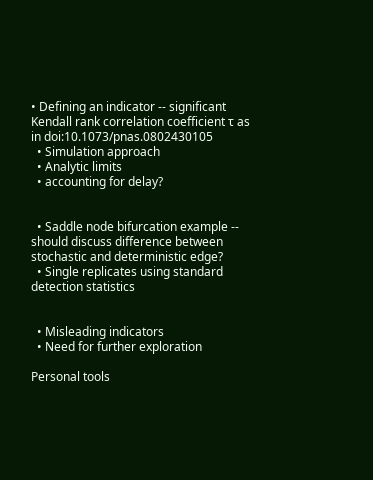• Defining an indicator -- significant Kendall rank correlation coefficient τ as in doi:10.1073/pnas.0802430105
  • Simulation approach
  • Analytic limits
  • accounting for delay?


  • Saddle node bifurcation example -- should discuss difference between stochastic and deterministic edge?
  • Single replicates using standard detection statistics


  • Misleading indicators
  • Need for further exploration

Personal tools